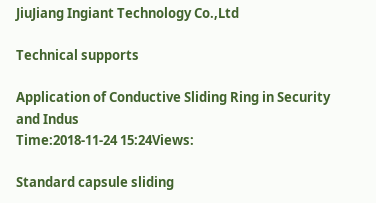JiuJiang Ingiant Technology Co.,Ltd

Technical supports

Application of Conductive Sliding Ring in Security and Indus
Time:2018-11-24 15:24Views:

Standard capsule sliding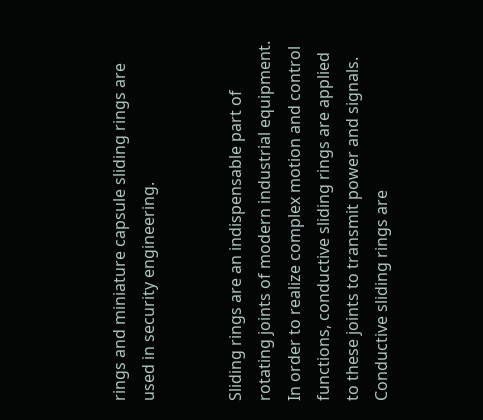rings and miniature capsule sliding rings are used in security engineering.


Sliding rings are an indispensable part of rotating joints of modern industrial equipment. In order to realize complex motion and control functions, conductive sliding rings are applied to these joints to transmit power and signals. Conductive sliding rings are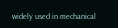widely used in mechanical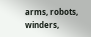arms, robots, winders,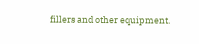fillers and other equipment.